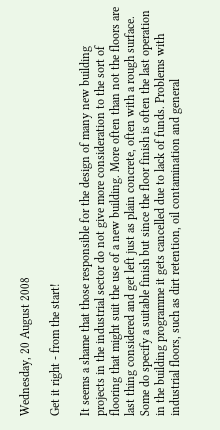Wednesday, 20 August 2008

Get it right - from the start!

It seems a shame that those responsible for the design of many new building projects in the industrial sector do not give more consideration to the sort of flooring that might suit the use of a new building. More often than not the floors are last thing considered and get left just as plain concrete, often with a rough surface. Some do specify a suitable finish but since the floor finish is often the last operation in the building programme it gets cancelled due to lack of funds. Problems with industrial floors, such as dirt retention, oil contamination and general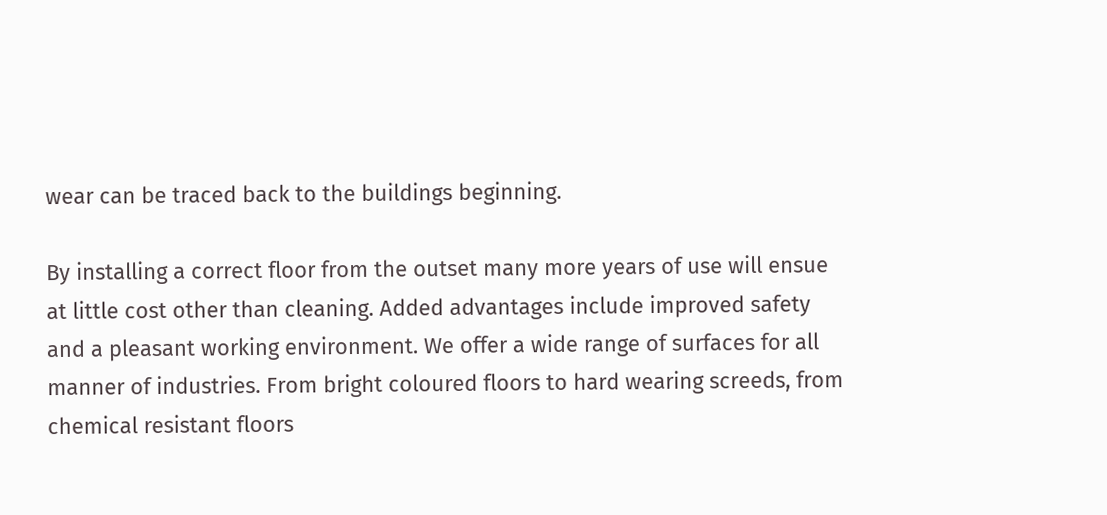wear can be traced back to the buildings beginning.

By installing a correct floor from the outset many more years of use will ensue at little cost other than cleaning. Added advantages include improved safety and a pleasant working environment. We offer a wide range of surfaces for all manner of industries. From bright coloured floors to hard wearing screeds, from chemical resistant floors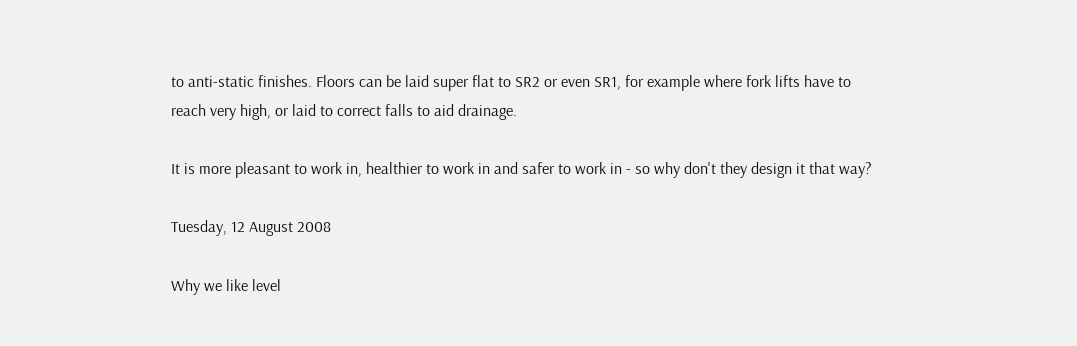to anti-static finishes. Floors can be laid super flat to SR2 or even SR1, for example where fork lifts have to reach very high, or laid to correct falls to aid drainage.

It is more pleasant to work in, healthier to work in and safer to work in - so why don't they design it that way?

Tuesday, 12 August 2008

Why we like level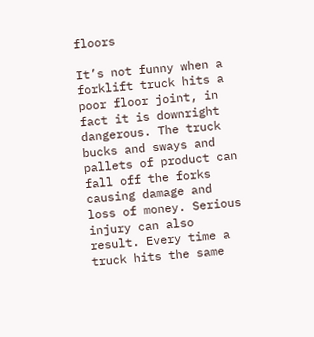floors

It’s not funny when a forklift truck hits a poor floor joint, in fact it is downright dangerous. The truck bucks and sways and pallets of product can fall off the forks causing damage and loss of money. Serious injury can also result. Every time a truck hits the same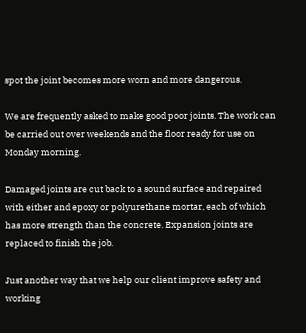spot the joint becomes more worn and more dangerous.

We are frequently asked to make good poor joints. The work can be carried out over weekends and the floor ready for use on Monday morning.

Damaged joints are cut back to a sound surface and repaired with either and epoxy or polyurethane mortar, each of which has more strength than the concrete. Expansion joints are replaced to finish the job.

Just another way that we help our client improve safety and working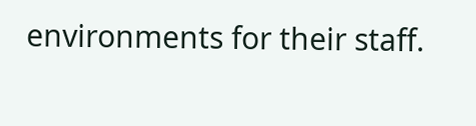environments for their staff.